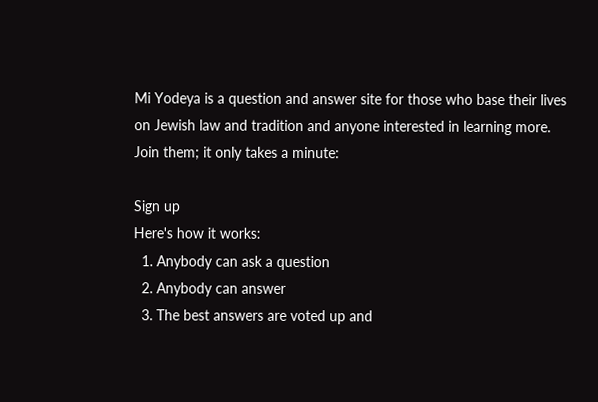Mi Yodeya is a question and answer site for those who base their lives on Jewish law and tradition and anyone interested in learning more. Join them; it only takes a minute:

Sign up
Here's how it works:
  1. Anybody can ask a question
  2. Anybody can answer
  3. The best answers are voted up and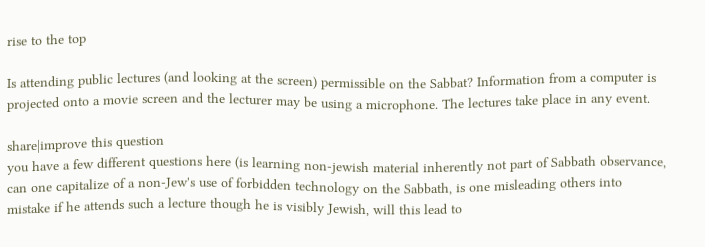rise to the top

Is attending public lectures (and looking at the screen) permissible on the Sabbat? Information from a computer is projected onto a movie screen and the lecturer may be using a microphone. The lectures take place in any event.

share|improve this question
you have a few different questions here (is learning non-jewish material inherently not part of Sabbath observance, can one capitalize of a non-Jew's use of forbidden technology on the Sabbath, is one misleading others into mistake if he attends such a lecture though he is visibly Jewish, will this lead to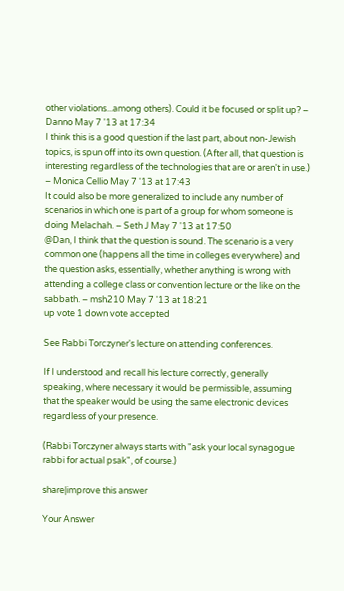other violations...among others). Could it be focused or split up? – Danno May 7 '13 at 17:34
I think this is a good question if the last part, about non-Jewish topics, is spun off into its own question. (After all, that question is interesting regardless of the technologies that are or aren't in use.) – Monica Cellio May 7 '13 at 17:43
It could also be more generalized to include any number of scenarios in which one is part of a group for whom someone is doing Melachah. – Seth J May 7 '13 at 17:50
@Dan, I think that the question is sound. The scenario is a very common one (happens all the time in colleges everywhere) and the question asks, essentially, whether anything is wrong with attending a college class or convention lecture or the like on the sabbath. – msh210 May 7 '13 at 18:21
up vote 1 down vote accepted

See Rabbi Torczyner's lecture on attending conferences.

If I understood and recall his lecture correctly, generally speaking, where necessary it would be permissible, assuming that the speaker would be using the same electronic devices regardless of your presence.

(Rabbi Torczyner always starts with "ask your local synagogue rabbi for actual psak", of course.)

share|improve this answer

Your Answer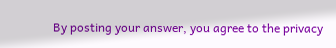By posting your answer, you agree to the privacy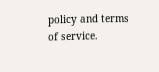policy and terms of service.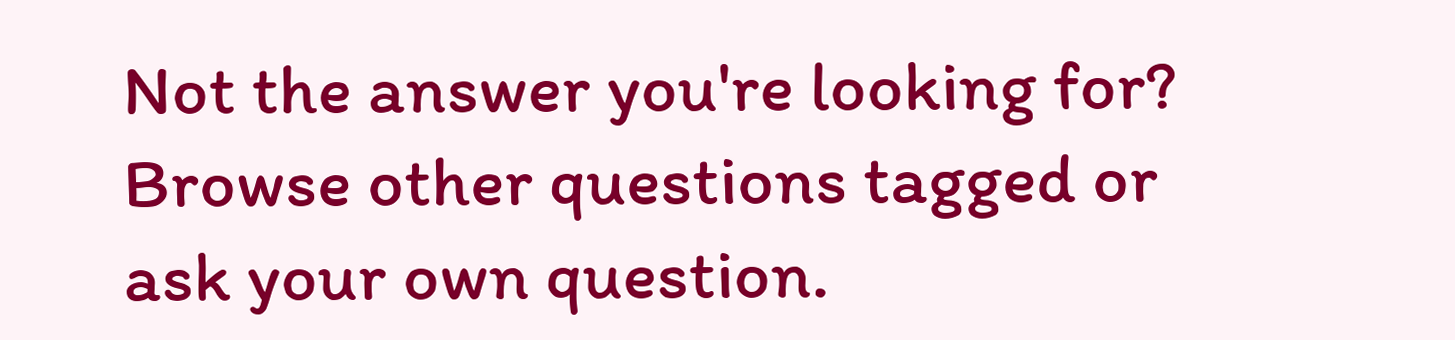Not the answer you're looking for? Browse other questions tagged or ask your own question.